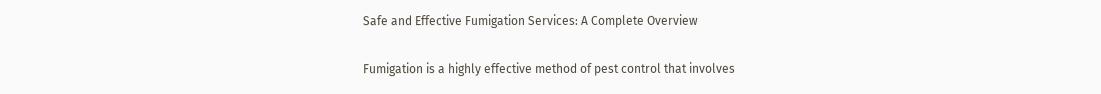Safe and Effective Fumigation Services: A Complete Overview

Fumigation is a highly effective method of pest control that involves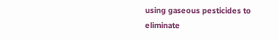using gaseous pesticides to eliminate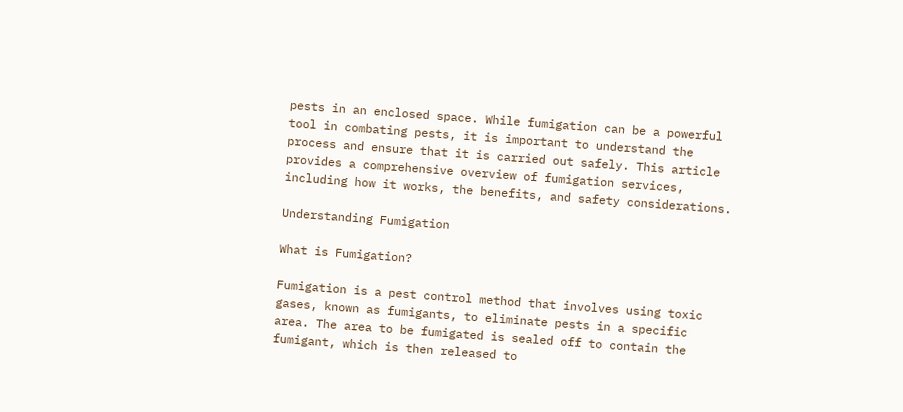pests in an enclosed space. While fumigation can be a powerful tool in combating pests, it is important to understand the process and ensure that it is carried out safely. This article provides a comprehensive overview of fumigation services, including how it works, the benefits, and safety considerations.

Understanding Fumigation

What is Fumigation?

Fumigation is a pest control method that involves using toxic gases, known as fumigants, to eliminate pests in a specific area. The area to be fumigated is sealed off to contain the fumigant, which is then released to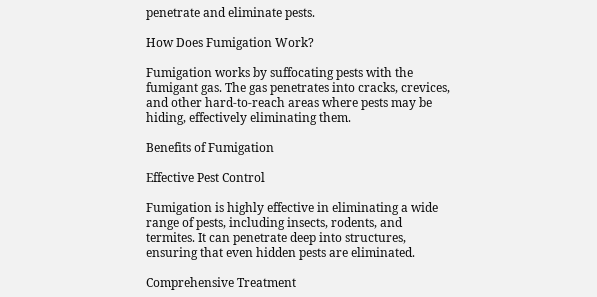penetrate and eliminate pests.

How Does Fumigation Work?

Fumigation works by suffocating pests with the fumigant gas. The gas penetrates into cracks, crevices, and other hard-to-reach areas where pests may be hiding, effectively eliminating them.

Benefits of Fumigation

Effective Pest Control

Fumigation is highly effective in eliminating a wide range of pests, including insects, rodents, and termites. It can penetrate deep into structures, ensuring that even hidden pests are eliminated.

Comprehensive Treatment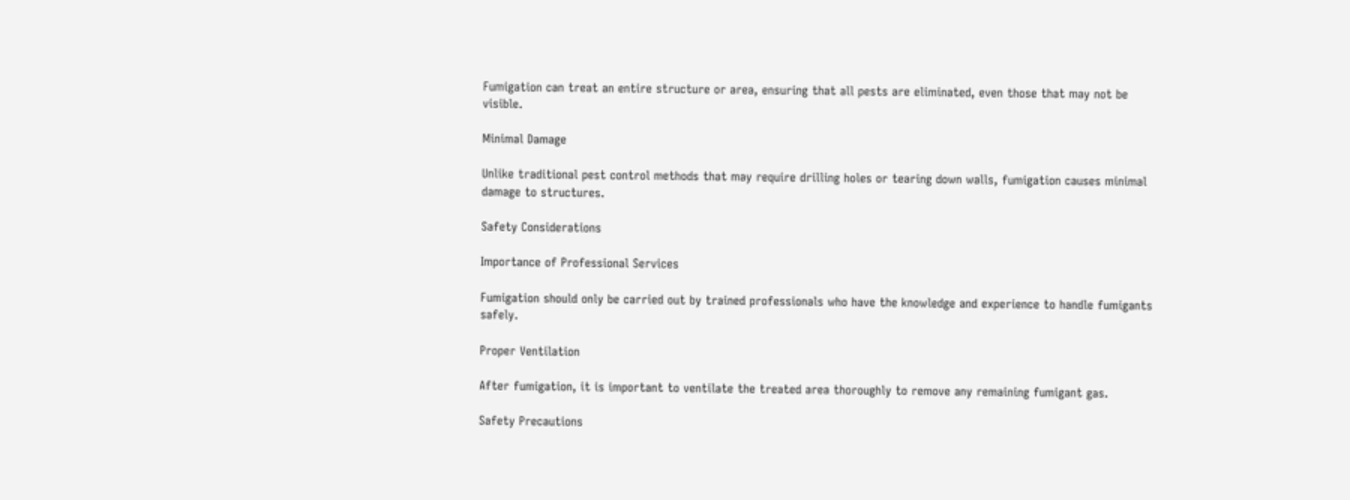Fumigation can treat an entire structure or area, ensuring that all pests are eliminated, even those that may not be visible.

Minimal Damage

Unlike traditional pest control methods that may require drilling holes or tearing down walls, fumigation causes minimal damage to structures.

Safety Considerations

Importance of Professional Services

Fumigation should only be carried out by trained professionals who have the knowledge and experience to handle fumigants safely.

Proper Ventilation

After fumigation, it is important to ventilate the treated area thoroughly to remove any remaining fumigant gas.

Safety Precautions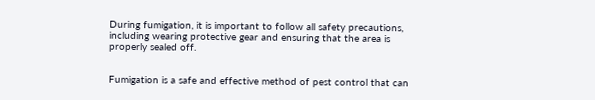During fumigation, it is important to follow all safety precautions, including wearing protective gear and ensuring that the area is properly sealed off.


Fumigation is a safe and effective method of pest control that can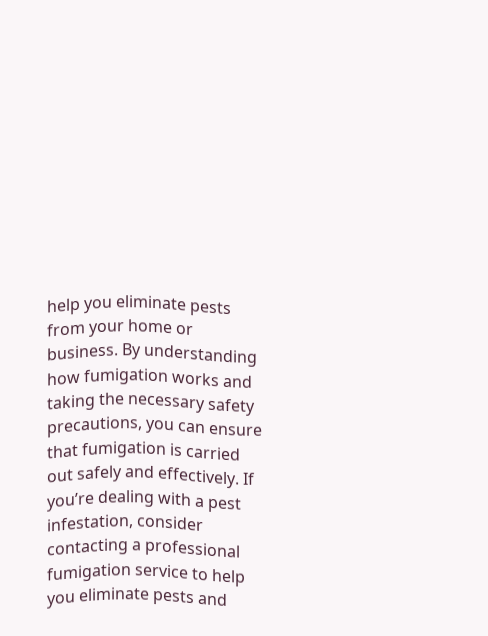help you eliminate pests from your home or business. By understanding how fumigation works and taking the necessary safety precautions, you can ensure that fumigation is carried out safely and effectively. If you’re dealing with a pest infestation, consider contacting a professional fumigation service to help you eliminate pests and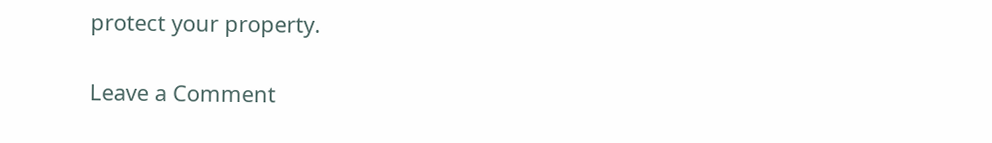protect your property.

Leave a Comment